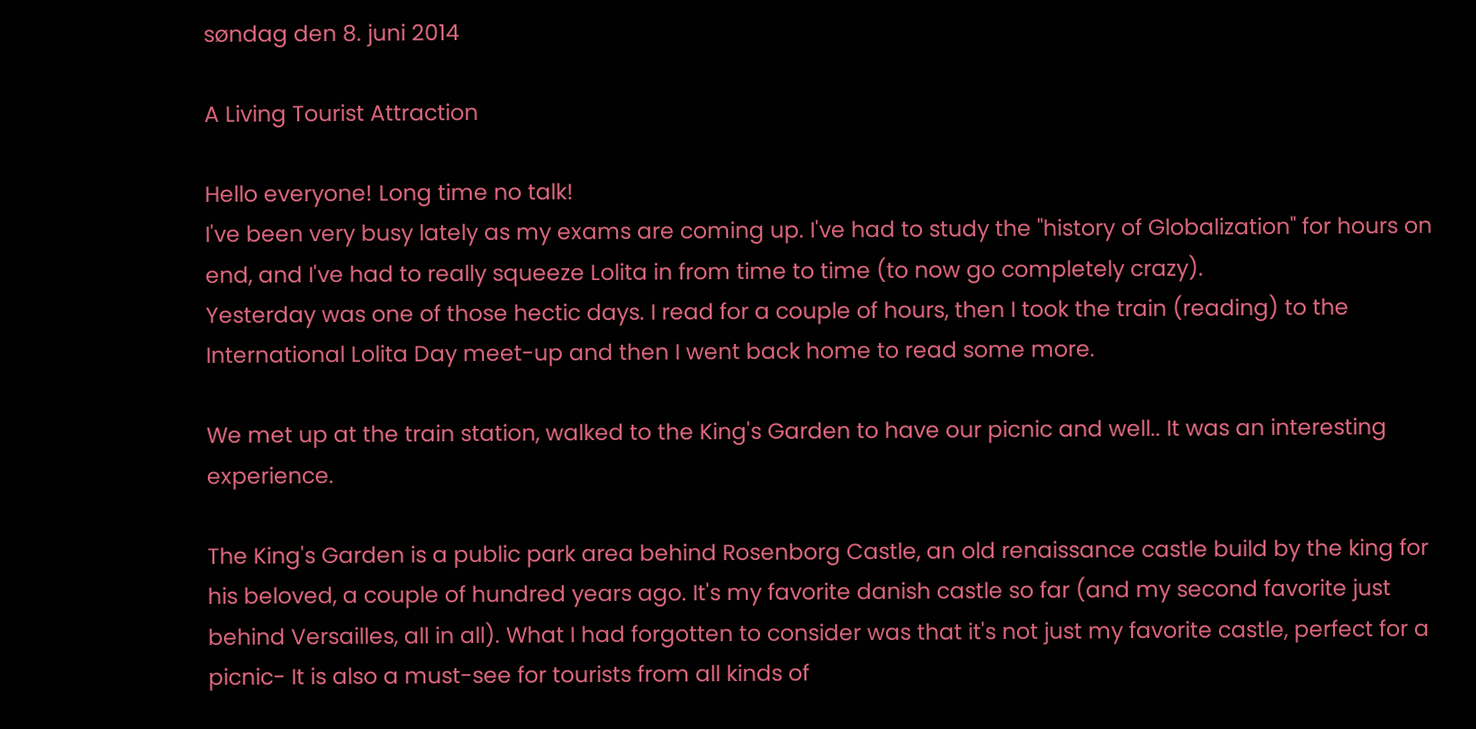søndag den 8. juni 2014

A Living Tourist Attraction

Hello everyone! Long time no talk!
I've been very busy lately as my exams are coming up. I've had to study the "history of Globalization" for hours on end, and I've had to really squeeze Lolita in from time to time (to now go completely crazy).
Yesterday was one of those hectic days. I read for a couple of hours, then I took the train (reading) to the International Lolita Day meet-up and then I went back home to read some more.

We met up at the train station, walked to the King's Garden to have our picnic and well.. It was an interesting experience.

The King's Garden is a public park area behind Rosenborg Castle, an old renaissance castle build by the king for his beloved, a couple of hundred years ago. It's my favorite danish castle so far (and my second favorite just behind Versailles, all in all). What I had forgotten to consider was that it's not just my favorite castle, perfect for a picnic- It is also a must-see for tourists from all kinds of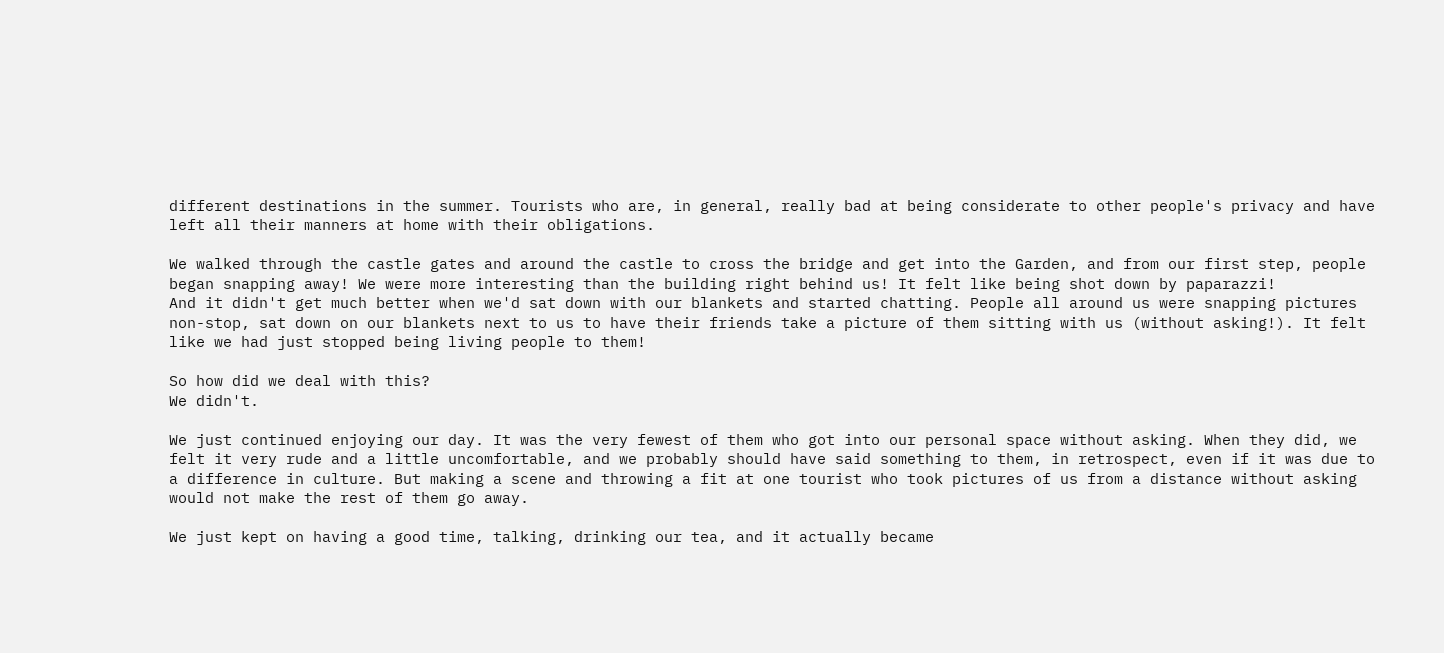different destinations in the summer. Tourists who are, in general, really bad at being considerate to other people's privacy and have left all their manners at home with their obligations.

We walked through the castle gates and around the castle to cross the bridge and get into the Garden, and from our first step, people began snapping away! We were more interesting than the building right behind us! It felt like being shot down by paparazzi!
And it didn't get much better when we'd sat down with our blankets and started chatting. People all around us were snapping pictures non-stop, sat down on our blankets next to us to have their friends take a picture of them sitting with us (without asking!). It felt like we had just stopped being living people to them!

So how did we deal with this?
We didn't.

We just continued enjoying our day. It was the very fewest of them who got into our personal space without asking. When they did, we felt it very rude and a little uncomfortable, and we probably should have said something to them, in retrospect, even if it was due to a difference in culture. But making a scene and throwing a fit at one tourist who took pictures of us from a distance without asking would not make the rest of them go away.

We just kept on having a good time, talking, drinking our tea, and it actually became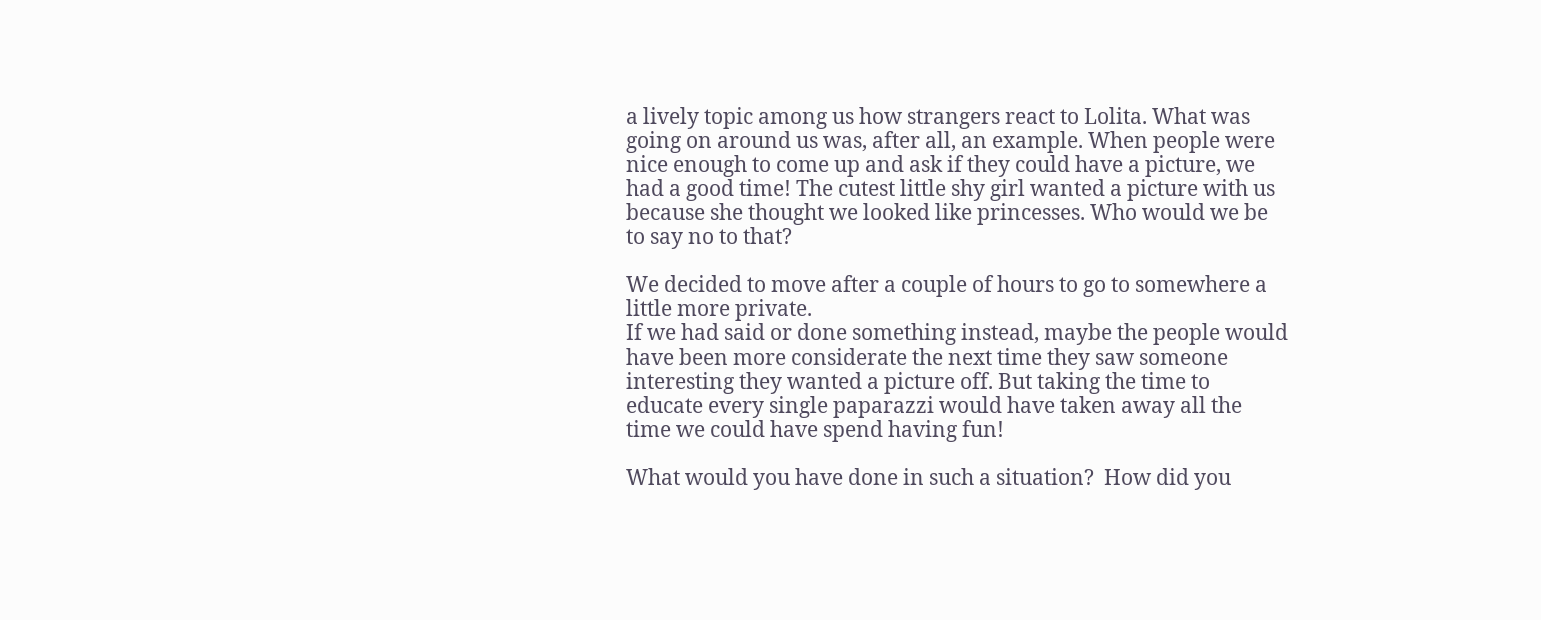a lively topic among us how strangers react to Lolita. What was going on around us was, after all, an example. When people were nice enough to come up and ask if they could have a picture, we had a good time! The cutest little shy girl wanted a picture with us because she thought we looked like princesses. Who would we be to say no to that?

We decided to move after a couple of hours to go to somewhere a little more private.
If we had said or done something instead, maybe the people would have been more considerate the next time they saw someone interesting they wanted a picture off. But taking the time to educate every single paparazzi would have taken away all the time we could have spend having fun!

What would you have done in such a situation?  How did you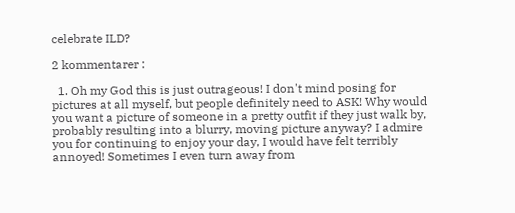celebrate ILD?

2 kommentarer :

  1. Oh my God this is just outrageous! I don't mind posing for pictures at all myself, but people definitely need to ASK! Why would you want a picture of someone in a pretty outfit if they just walk by, probably resulting into a blurry, moving picture anyway? I admire you for continuing to enjoy your day, I would have felt terribly annoyed! Sometimes I even turn away from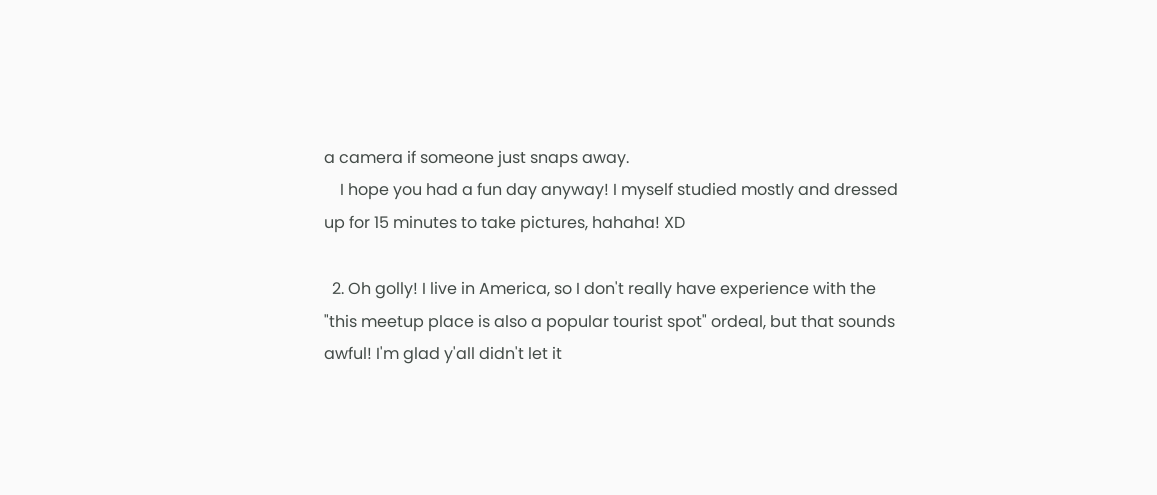a camera if someone just snaps away.
    I hope you had a fun day anyway! I myself studied mostly and dressed up for 15 minutes to take pictures, hahaha! XD

  2. Oh golly! I live in America, so I don't really have experience with the "this meetup place is also a popular tourist spot" ordeal, but that sounds awful! I'm glad y'all didn't let it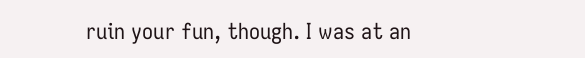ruin your fun, though. I was at an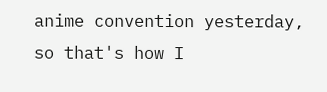anime convention yesterday, so that's how I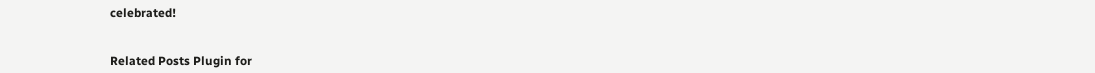celebrated!


Related Posts Plugin for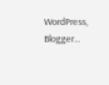WordPress, Blogger...